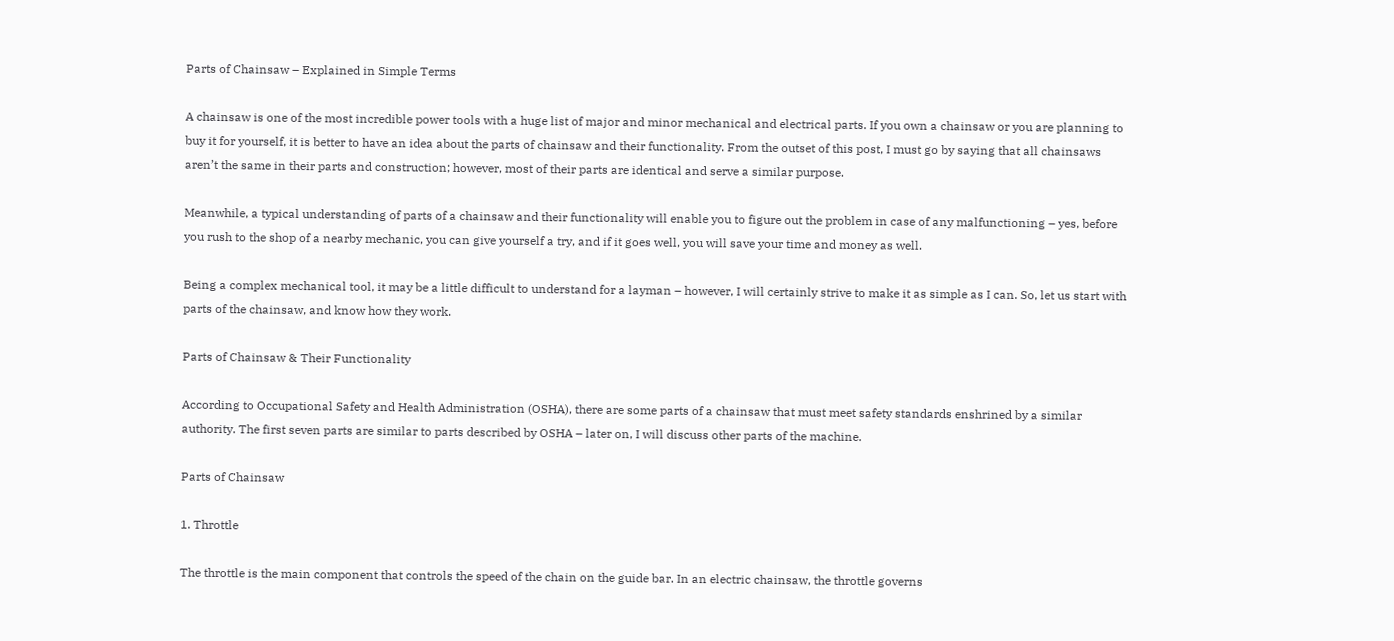Parts of Chainsaw – Explained in Simple Terms

A chainsaw is one of the most incredible power tools with a huge list of major and minor mechanical and electrical parts. If you own a chainsaw or you are planning to buy it for yourself, it is better to have an idea about the parts of chainsaw and their functionality. From the outset of this post, I must go by saying that all chainsaws aren’t the same in their parts and construction; however, most of their parts are identical and serve a similar purpose.

Meanwhile, a typical understanding of parts of a chainsaw and their functionality will enable you to figure out the problem in case of any malfunctioning – yes, before you rush to the shop of a nearby mechanic, you can give yourself a try, and if it goes well, you will save your time and money as well.

Being a complex mechanical tool, it may be a little difficult to understand for a layman – however, I will certainly strive to make it as simple as I can. So, let us start with parts of the chainsaw, and know how they work.

Parts of Chainsaw & Their Functionality

According to Occupational Safety and Health Administration (OSHA), there are some parts of a chainsaw that must meet safety standards enshrined by a similar authority. The first seven parts are similar to parts described by OSHA – later on, I will discuss other parts of the machine.

Parts of Chainsaw

1. Throttle

The throttle is the main component that controls the speed of the chain on the guide bar. In an electric chainsaw, the throttle governs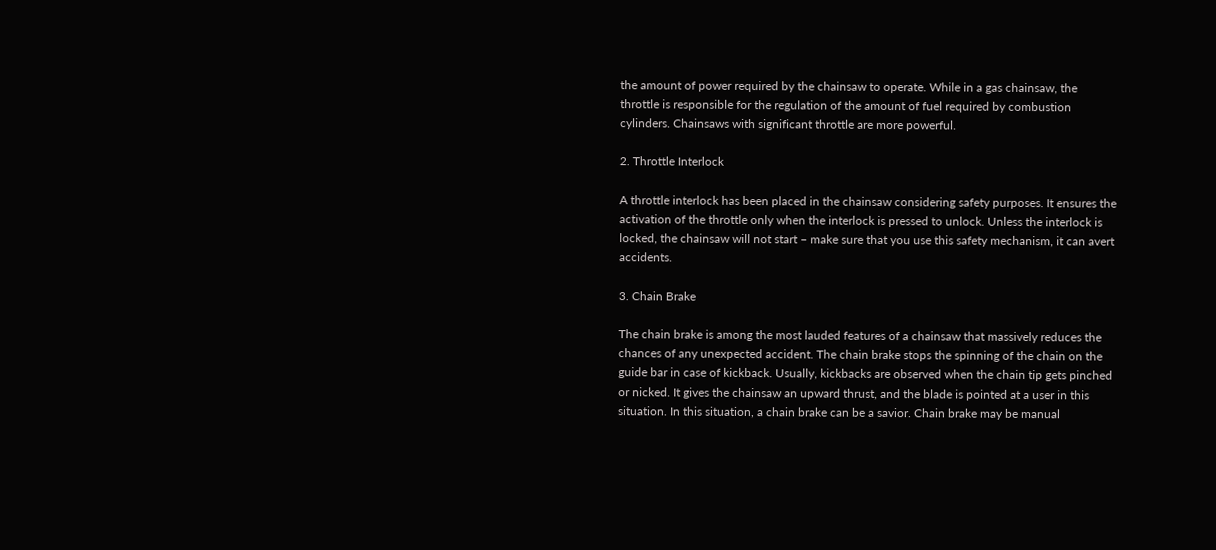the amount of power required by the chainsaw to operate. While in a gas chainsaw, the throttle is responsible for the regulation of the amount of fuel required by combustion cylinders. Chainsaws with significant throttle are more powerful.

2. Throttle Interlock

A throttle interlock has been placed in the chainsaw considering safety purposes. It ensures the activation of the throttle only when the interlock is pressed to unlock. Unless the interlock is locked, the chainsaw will not start – make sure that you use this safety mechanism, it can avert accidents.

3. Chain Brake

The chain brake is among the most lauded features of a chainsaw that massively reduces the chances of any unexpected accident. The chain brake stops the spinning of the chain on the guide bar in case of kickback. Usually, kickbacks are observed when the chain tip gets pinched or nicked. It gives the chainsaw an upward thrust, and the blade is pointed at a user in this situation. In this situation, a chain brake can be a savior. Chain brake may be manual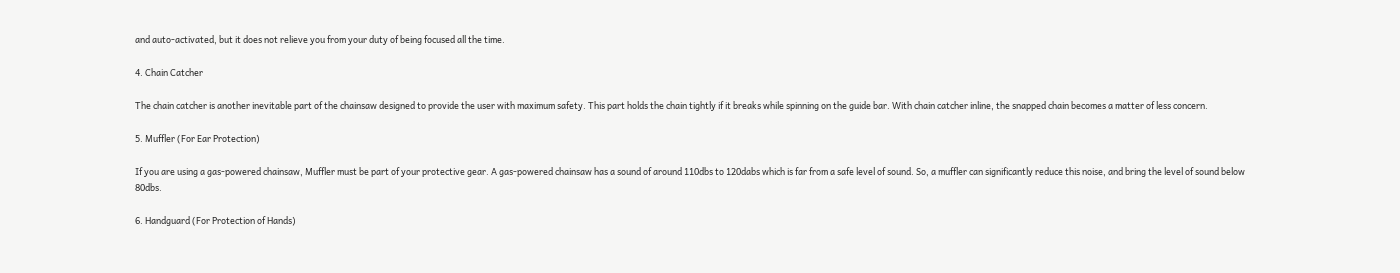and auto-activated, but it does not relieve you from your duty of being focused all the time.

4. Chain Catcher

The chain catcher is another inevitable part of the chainsaw designed to provide the user with maximum safety. This part holds the chain tightly if it breaks while spinning on the guide bar. With chain catcher inline, the snapped chain becomes a matter of less concern.

5. Muffler (For Ear Protection)

If you are using a gas-powered chainsaw, Muffler must be part of your protective gear. A gas-powered chainsaw has a sound of around 110dbs to 120dabs which is far from a safe level of sound. So, a muffler can significantly reduce this noise, and bring the level of sound below 80dbs.

6. Handguard (For Protection of Hands)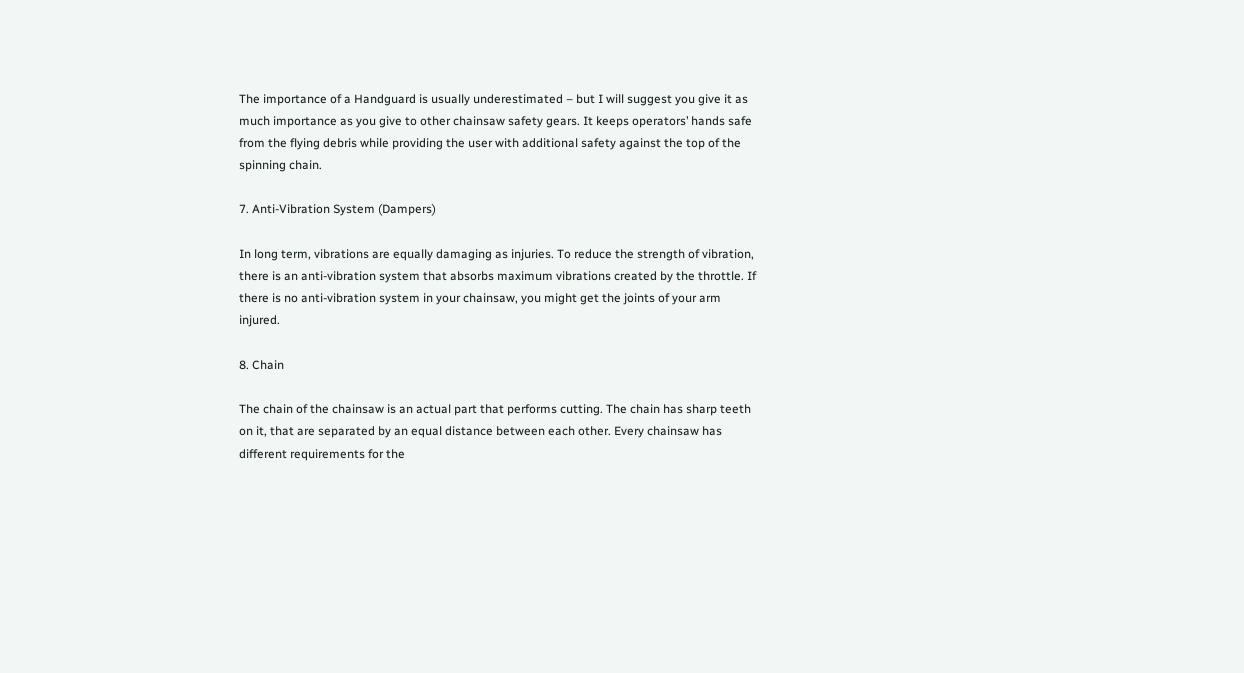The importance of a Handguard is usually underestimated – but I will suggest you give it as much importance as you give to other chainsaw safety gears. It keeps operators’ hands safe from the flying debris while providing the user with additional safety against the top of the spinning chain.

7. Anti-Vibration System (Dampers)

In long term, vibrations are equally damaging as injuries. To reduce the strength of vibration, there is an anti-vibration system that absorbs maximum vibrations created by the throttle. If there is no anti-vibration system in your chainsaw, you might get the joints of your arm injured.

8. Chain

The chain of the chainsaw is an actual part that performs cutting. The chain has sharp teeth on it, that are separated by an equal distance between each other. Every chainsaw has different requirements for the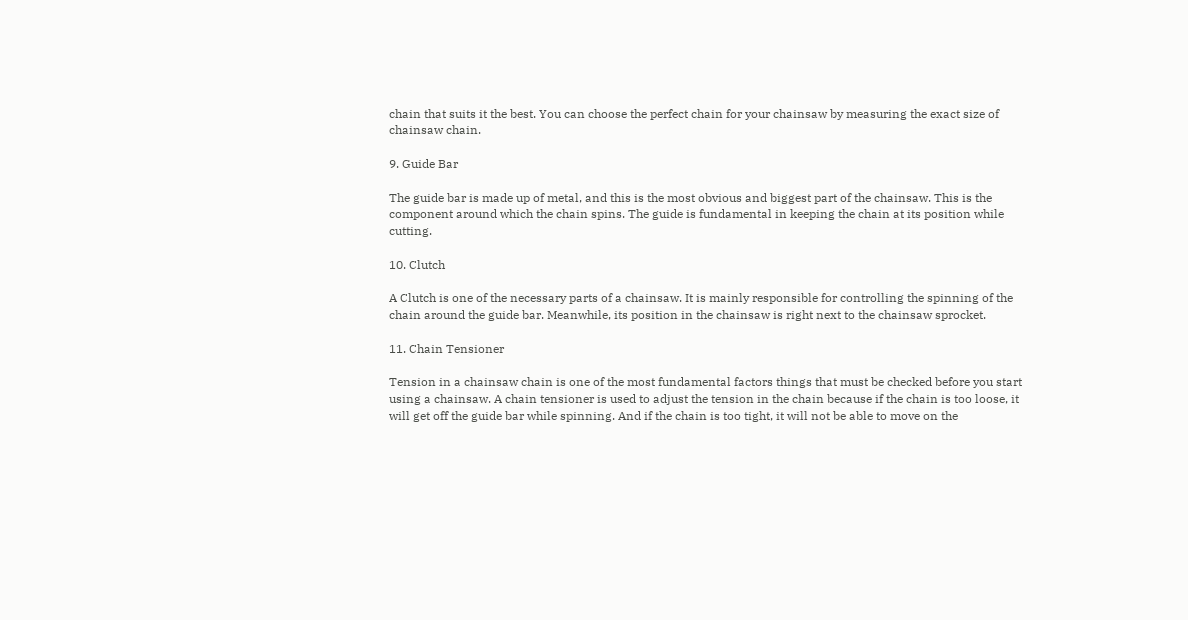chain that suits it the best. You can choose the perfect chain for your chainsaw by measuring the exact size of chainsaw chain.

9. Guide Bar

The guide bar is made up of metal, and this is the most obvious and biggest part of the chainsaw. This is the component around which the chain spins. The guide is fundamental in keeping the chain at its position while cutting.

10. Clutch

A Clutch is one of the necessary parts of a chainsaw. It is mainly responsible for controlling the spinning of the chain around the guide bar. Meanwhile, its position in the chainsaw is right next to the chainsaw sprocket.

11. Chain Tensioner

Tension in a chainsaw chain is one of the most fundamental factors things that must be checked before you start using a chainsaw. A chain tensioner is used to adjust the tension in the chain because if the chain is too loose, it will get off the guide bar while spinning. And if the chain is too tight, it will not be able to move on the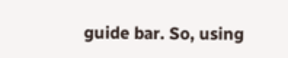guide bar. So, using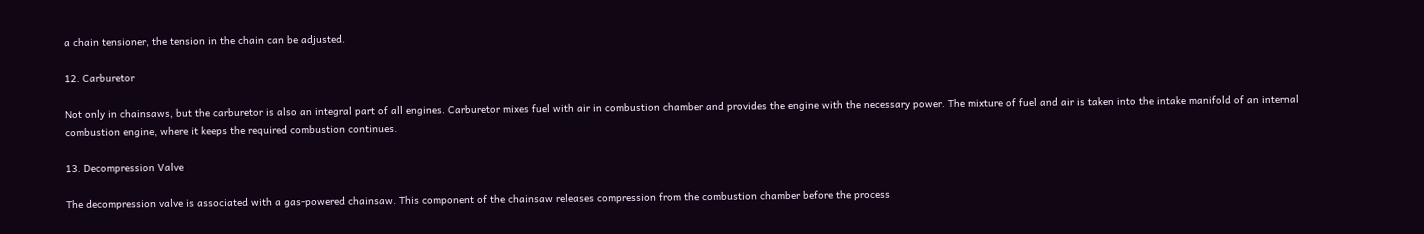a chain tensioner, the tension in the chain can be adjusted.

12. Carburetor

Not only in chainsaws, but the carburetor is also an integral part of all engines. Carburetor mixes fuel with air in combustion chamber and provides the engine with the necessary power. The mixture of fuel and air is taken into the intake manifold of an internal combustion engine, where it keeps the required combustion continues.

13. Decompression Valve

The decompression valve is associated with a gas-powered chainsaw. This component of the chainsaw releases compression from the combustion chamber before the process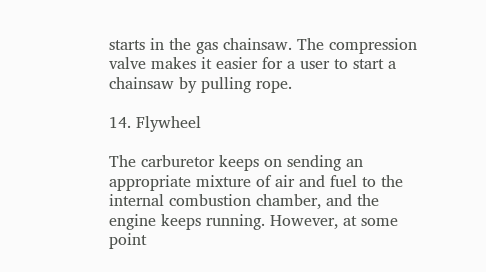starts in the gas chainsaw. The compression valve makes it easier for a user to start a chainsaw by pulling rope.

14. Flywheel

The carburetor keeps on sending an appropriate mixture of air and fuel to the internal combustion chamber, and the engine keeps running. However, at some point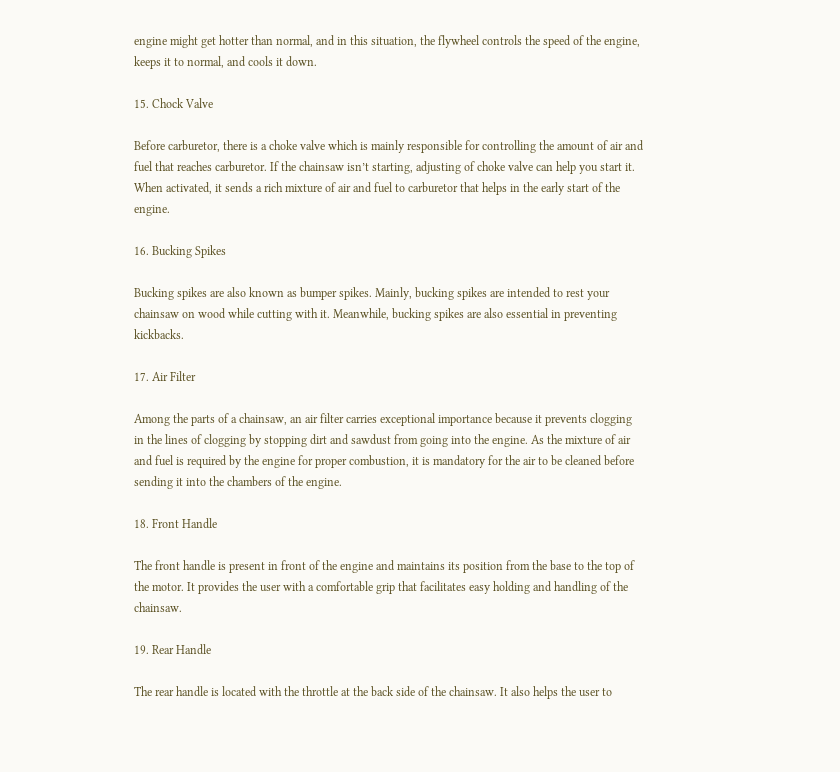engine might get hotter than normal, and in this situation, the flywheel controls the speed of the engine, keeps it to normal, and cools it down.

15. Chock Valve

Before carburetor, there is a choke valve which is mainly responsible for controlling the amount of air and fuel that reaches carburetor. If the chainsaw isn’t starting, adjusting of choke valve can help you start it. When activated, it sends a rich mixture of air and fuel to carburetor that helps in the early start of the engine.

16. Bucking Spikes

Bucking spikes are also known as bumper spikes. Mainly, bucking spikes are intended to rest your chainsaw on wood while cutting with it. Meanwhile, bucking spikes are also essential in preventing kickbacks.

17. Air Filter

Among the parts of a chainsaw, an air filter carries exceptional importance because it prevents clogging in the lines of clogging by stopping dirt and sawdust from going into the engine. As the mixture of air and fuel is required by the engine for proper combustion, it is mandatory for the air to be cleaned before sending it into the chambers of the engine.

18. Front Handle

The front handle is present in front of the engine and maintains its position from the base to the top of the motor. It provides the user with a comfortable grip that facilitates easy holding and handling of the chainsaw.

19. Rear Handle

The rear handle is located with the throttle at the back side of the chainsaw. It also helps the user to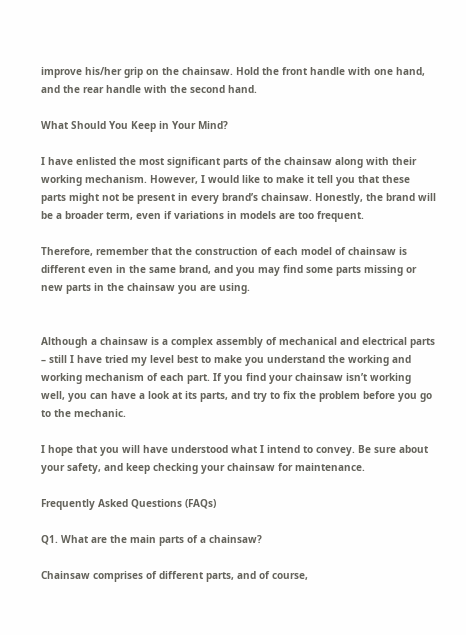improve his/her grip on the chainsaw. Hold the front handle with one hand, and the rear handle with the second hand.

What Should You Keep in Your Mind?

I have enlisted the most significant parts of the chainsaw along with their working mechanism. However, I would like to make it tell you that these parts might not be present in every brand’s chainsaw. Honestly, the brand will be a broader term, even if variations in models are too frequent.

Therefore, remember that the construction of each model of chainsaw is different even in the same brand, and you may find some parts missing or new parts in the chainsaw you are using.


Although a chainsaw is a complex assembly of mechanical and electrical parts – still I have tried my level best to make you understand the working and working mechanism of each part. If you find your chainsaw isn’t working well, you can have a look at its parts, and try to fix the problem before you go to the mechanic.

I hope that you will have understood what I intend to convey. Be sure about your safety, and keep checking your chainsaw for maintenance.

Frequently Asked Questions (FAQs)

Q1. What are the main parts of a chainsaw?

Chainsaw comprises of different parts, and of course,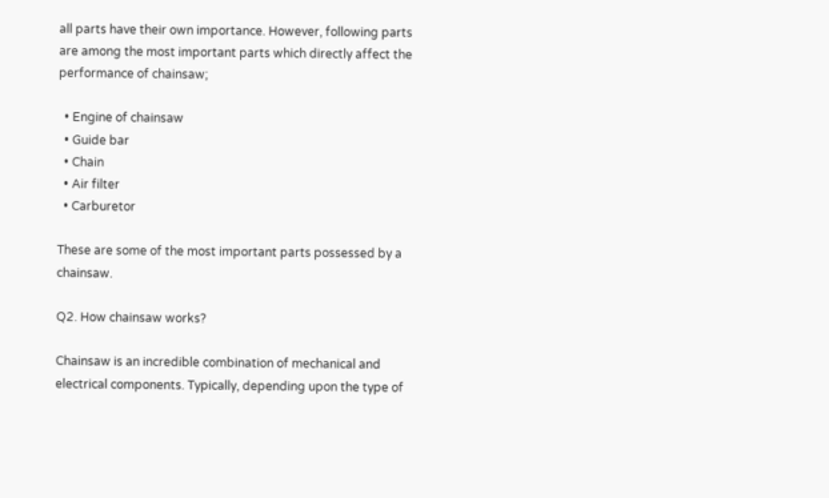all parts have their own importance. However, following parts are among the most important parts which directly affect the performance of chainsaw;

  • Engine of chainsaw
  • Guide bar
  • Chain
  • Air filter
  • Carburetor

These are some of the most important parts possessed by a chainsaw.

Q2. How chainsaw works?

Chainsaw is an incredible combination of mechanical and electrical components. Typically, depending upon the type of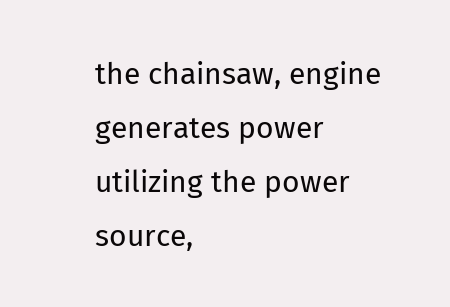the chainsaw, engine generates power utilizing the power source,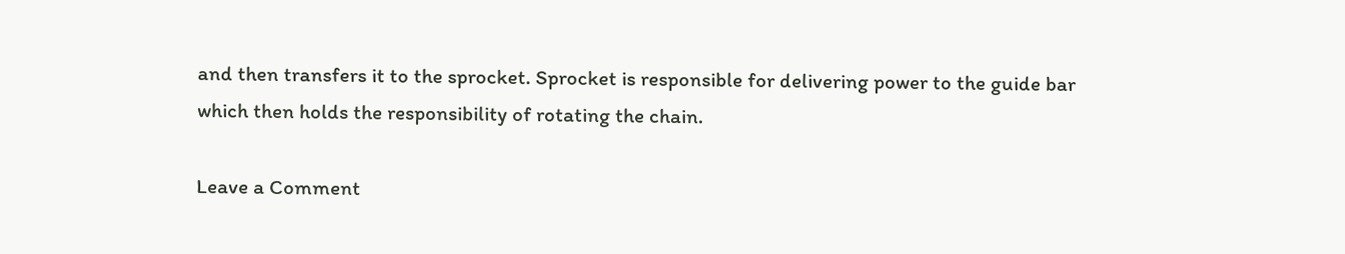and then transfers it to the sprocket. Sprocket is responsible for delivering power to the guide bar which then holds the responsibility of rotating the chain.

Leave a Comment